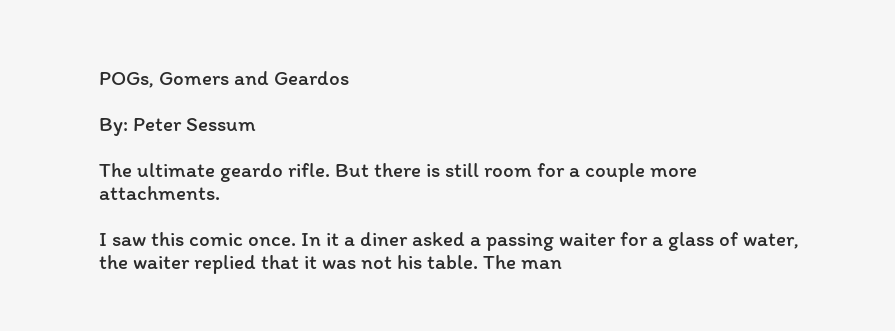POGs, Gomers and Geardos

By: Peter Sessum

The ultimate geardo rifle. But there is still room for a couple more attachments.

I saw this comic once. In it a diner asked a passing waiter for a glass of water, the waiter replied that it was not his table. The man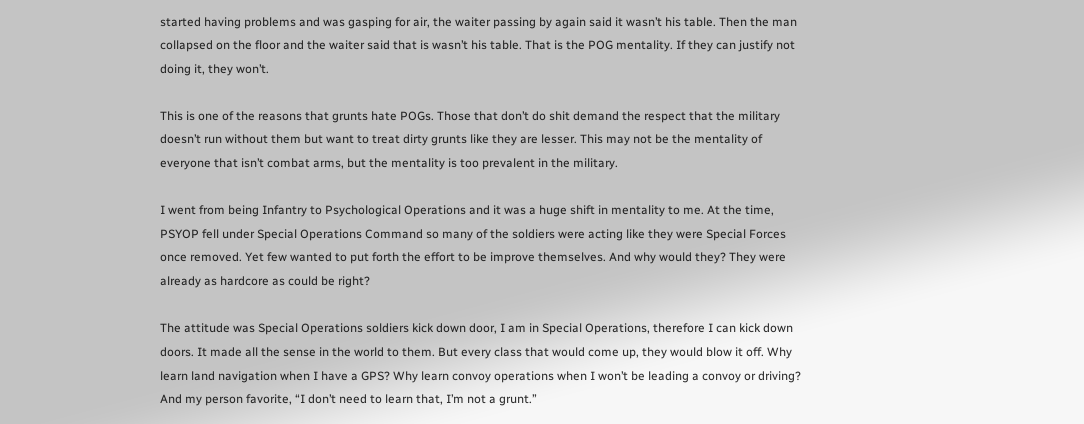started having problems and was gasping for air, the waiter passing by again said it wasn’t his table. Then the man collapsed on the floor and the waiter said that is wasn’t his table. That is the POG mentality. If they can justify not doing it, they won’t.

This is one of the reasons that grunts hate POGs. Those that don’t do shit demand the respect that the military doesn’t run without them but want to treat dirty grunts like they are lesser. This may not be the mentality of everyone that isn’t combat arms, but the mentality is too prevalent in the military.

I went from being Infantry to Psychological Operations and it was a huge shift in mentality to me. At the time, PSYOP fell under Special Operations Command so many of the soldiers were acting like they were Special Forces once removed. Yet few wanted to put forth the effort to be improve themselves. And why would they? They were already as hardcore as could be right?

The attitude was Special Operations soldiers kick down door, I am in Special Operations, therefore I can kick down doors. It made all the sense in the world to them. But every class that would come up, they would blow it off. Why learn land navigation when I have a GPS? Why learn convoy operations when I won’t be leading a convoy or driving? And my person favorite, “I don’t need to learn that, I’m not a grunt.”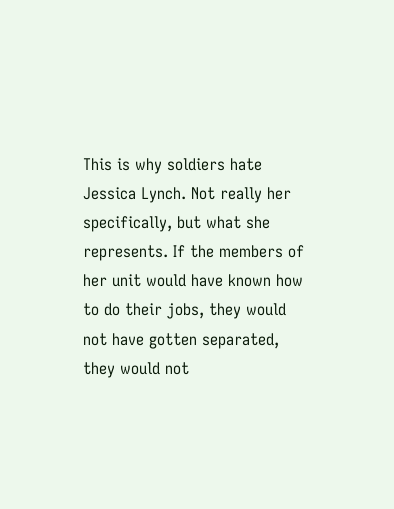This is why soldiers hate Jessica Lynch. Not really her specifically, but what she represents. If the members of her unit would have known how to do their jobs, they would not have gotten separated, they would not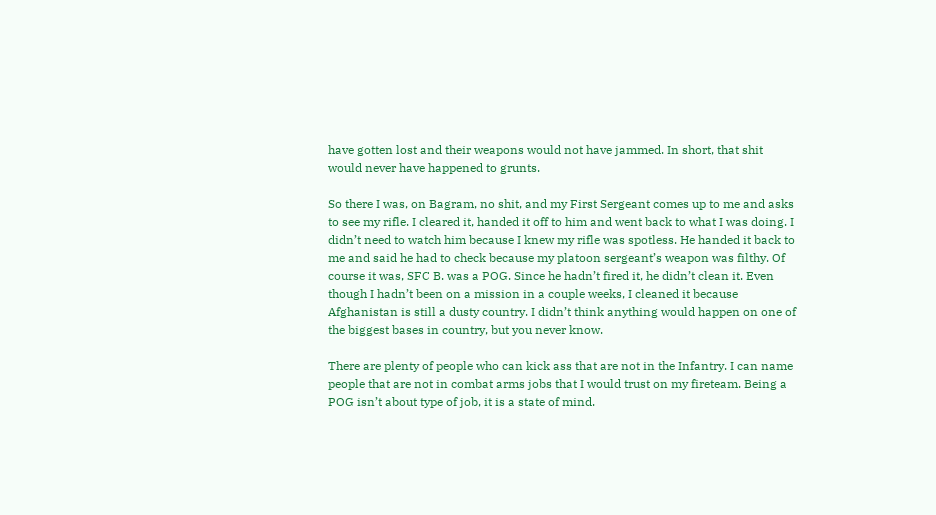have gotten lost and their weapons would not have jammed. In short, that shit would never have happened to grunts.

So there I was, on Bagram, no shit, and my First Sergeant comes up to me and asks to see my rifle. I cleared it, handed it off to him and went back to what I was doing. I didn’t need to watch him because I knew my rifle was spotless. He handed it back to me and said he had to check because my platoon sergeant’s weapon was filthy. Of course it was, SFC B. was a POG. Since he hadn’t fired it, he didn’t clean it. Even though I hadn’t been on a mission in a couple weeks, I cleaned it because Afghanistan is still a dusty country. I didn’t think anything would happen on one of the biggest bases in country, but you never know.

There are plenty of people who can kick ass that are not in the Infantry. I can name people that are not in combat arms jobs that I would trust on my fireteam. Being a POG isn’t about type of job, it is a state of mind.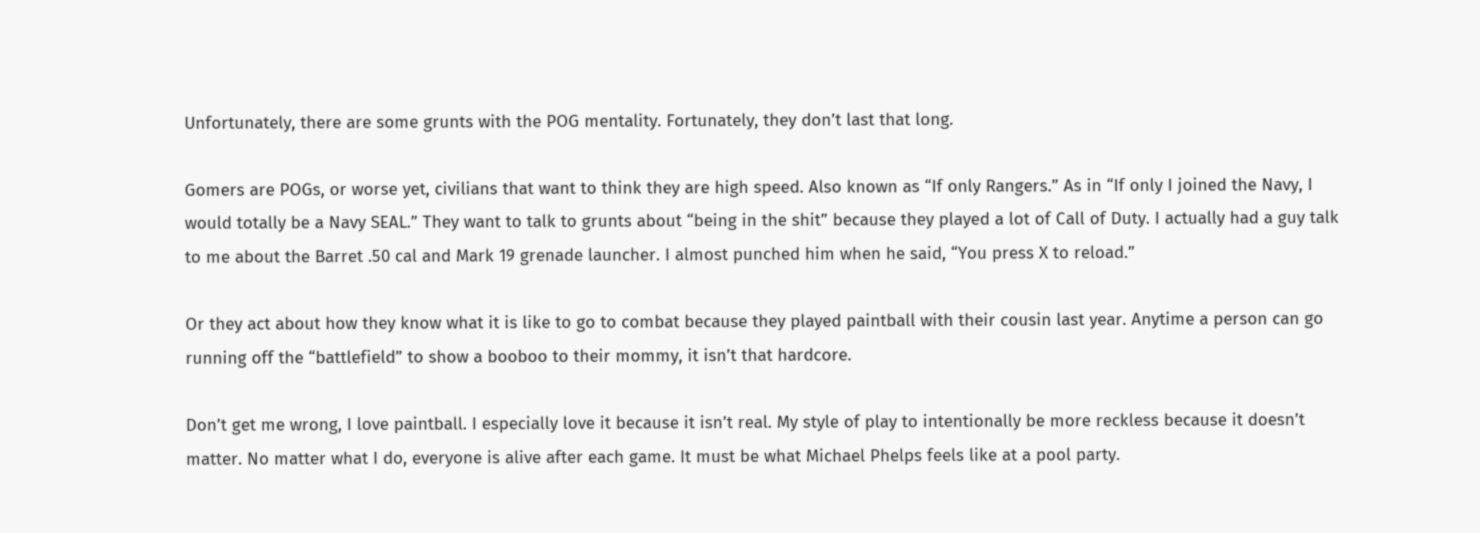Unfortunately, there are some grunts with the POG mentality. Fortunately, they don’t last that long.

Gomers are POGs, or worse yet, civilians that want to think they are high speed. Also known as “If only Rangers.” As in “If only I joined the Navy, I would totally be a Navy SEAL.” They want to talk to grunts about “being in the shit” because they played a lot of Call of Duty. I actually had a guy talk to me about the Barret .50 cal and Mark 19 grenade launcher. I almost punched him when he said, “You press X to reload.”

Or they act about how they know what it is like to go to combat because they played paintball with their cousin last year. Anytime a person can go running off the “battlefield” to show a booboo to their mommy, it isn’t that hardcore.

Don’t get me wrong, I love paintball. I especially love it because it isn’t real. My style of play to intentionally be more reckless because it doesn’t matter. No matter what I do, everyone is alive after each game. It must be what Michael Phelps feels like at a pool party.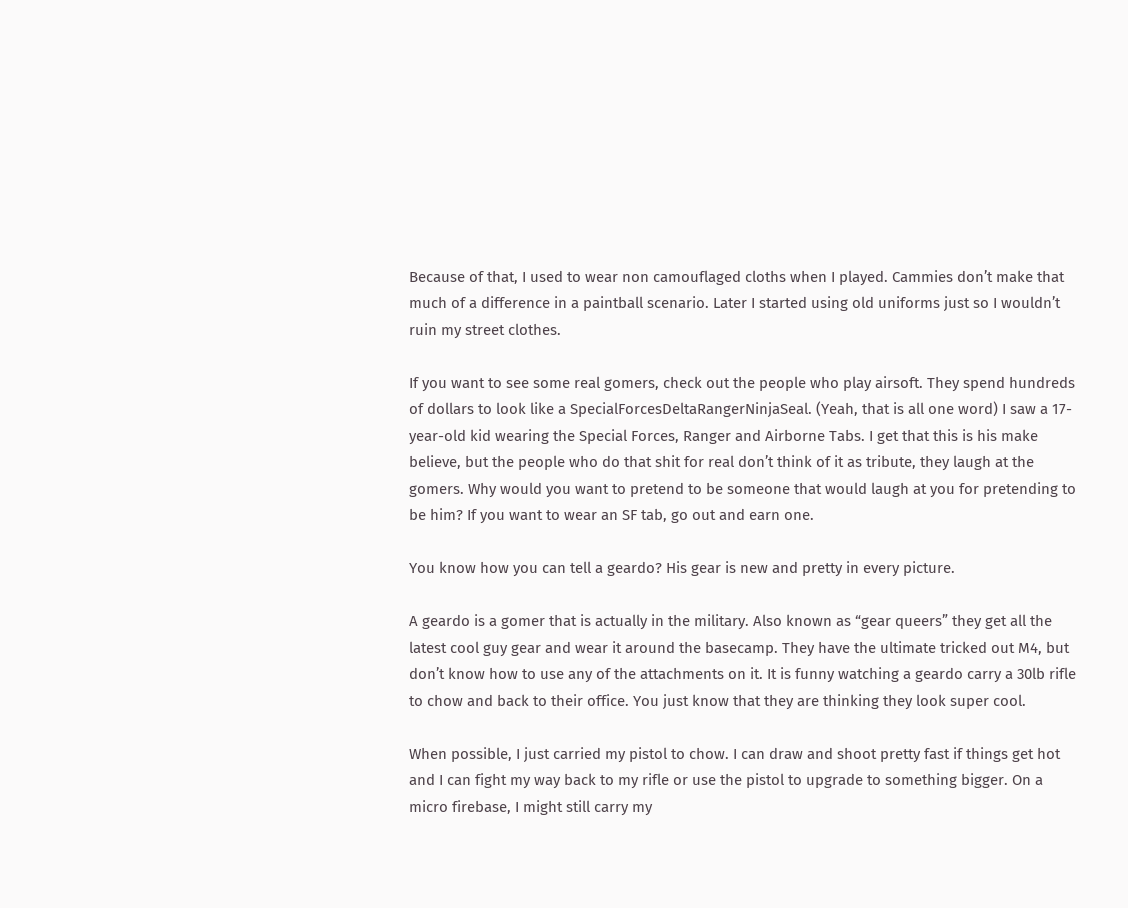Because of that, I used to wear non camouflaged cloths when I played. Cammies don’t make that much of a difference in a paintball scenario. Later I started using old uniforms just so I wouldn’t ruin my street clothes.

If you want to see some real gomers, check out the people who play airsoft. They spend hundreds of dollars to look like a SpecialForcesDeltaRangerNinjaSeal. (Yeah, that is all one word) I saw a 17-year-old kid wearing the Special Forces, Ranger and Airborne Tabs. I get that this is his make believe, but the people who do that shit for real don’t think of it as tribute, they laugh at the gomers. Why would you want to pretend to be someone that would laugh at you for pretending to be him? If you want to wear an SF tab, go out and earn one.

You know how you can tell a geardo? His gear is new and pretty in every picture.

A geardo is a gomer that is actually in the military. Also known as “gear queers” they get all the latest cool guy gear and wear it around the basecamp. They have the ultimate tricked out M4, but don’t know how to use any of the attachments on it. It is funny watching a geardo carry a 30lb rifle to chow and back to their office. You just know that they are thinking they look super cool.

When possible, I just carried my pistol to chow. I can draw and shoot pretty fast if things get hot and I can fight my way back to my rifle or use the pistol to upgrade to something bigger. On a micro firebase, I might still carry my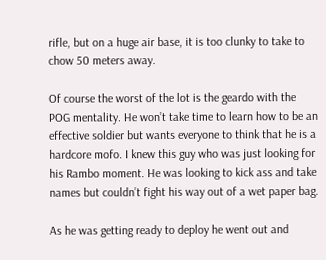rifle, but on a huge air base, it is too clunky to take to chow 50 meters away.

Of course the worst of the lot is the geardo with the POG mentality. He won’t take time to learn how to be an effective soldier but wants everyone to think that he is a hardcore mofo. I knew this guy who was just looking for his Rambo moment. He was looking to kick ass and take names but couldn’t fight his way out of a wet paper bag.

As he was getting ready to deploy he went out and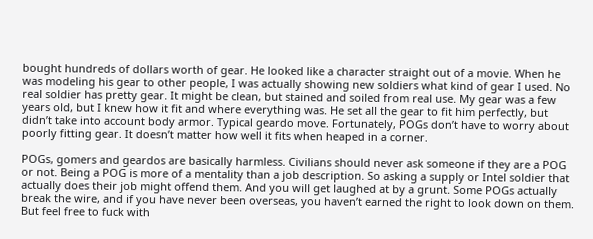bought hundreds of dollars worth of gear. He looked like a character straight out of a movie. When he was modeling his gear to other people, I was actually showing new soldiers what kind of gear I used. No real soldier has pretty gear. It might be clean, but stained and soiled from real use. My gear was a few years old, but I knew how it fit and where everything was. He set all the gear to fit him perfectly, but didn’t take into account body armor. Typical geardo move. Fortunately, POGs don’t have to worry about poorly fitting gear. It doesn’t matter how well it fits when heaped in a corner.

POGs, gomers and geardos are basically harmless. Civilians should never ask someone if they are a POG or not. Being a POG is more of a mentality than a job description. So asking a supply or Intel soldier that actually does their job might offend them. And you will get laughed at by a grunt. Some POGs actually break the wire, and if you have never been overseas, you haven’t earned the right to look down on them. But feel free to fuck with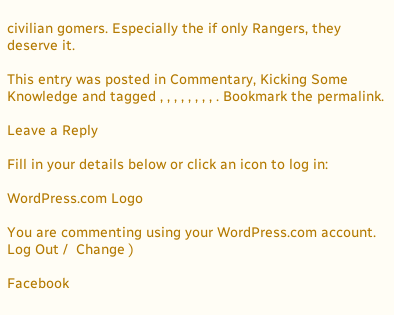civilian gomers. Especially the if only Rangers, they deserve it.

This entry was posted in Commentary, Kicking Some Knowledge and tagged , , , , , , , , . Bookmark the permalink.

Leave a Reply

Fill in your details below or click an icon to log in:

WordPress.com Logo

You are commenting using your WordPress.com account. Log Out /  Change )

Facebook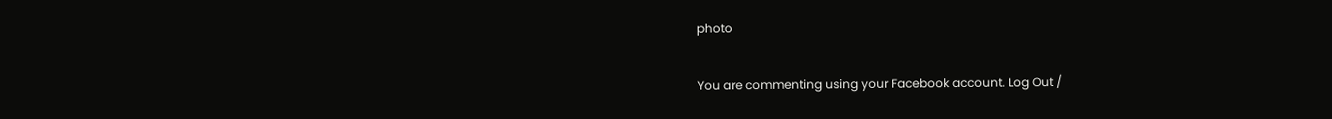photo

You are commenting using your Facebook account. Log Out /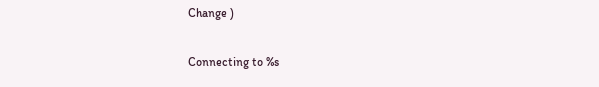Change )

Connecting to %s